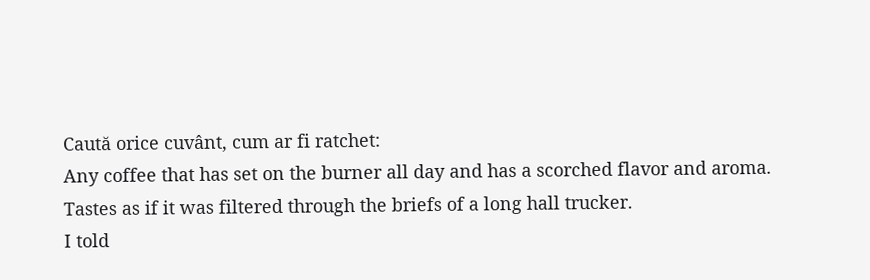Caută orice cuvânt, cum ar fi ratchet:
Any coffee that has set on the burner all day and has a scorched flavor and aroma. Tastes as if it was filtered through the briefs of a long hall trucker.
I told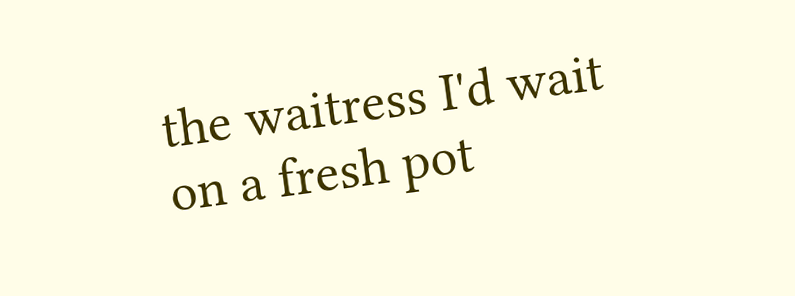the waitress I'd wait on a fresh pot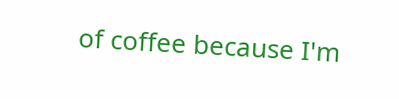of coffee because I'm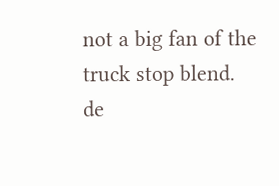not a big fan of the truck stop blend.
de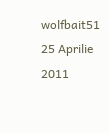wolfbait51 25 Aprilie 2011